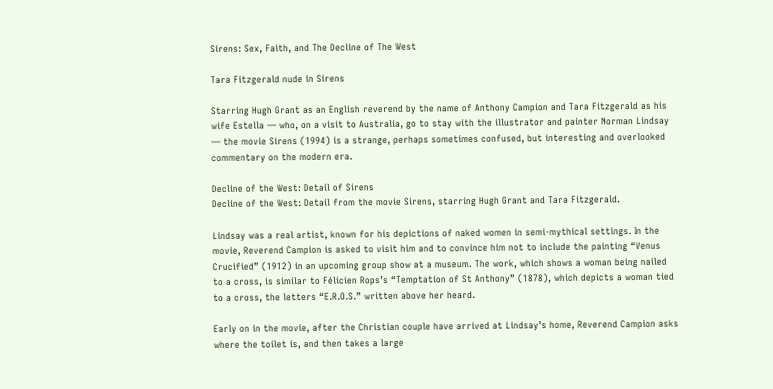Sirens: Sex, Faith, and The Decline of The West

Tara Fitzgerald nude in Sirens

Starring Hugh Grant as an English reverend by the name of Anthony Campion and Tara Fitzgerald as his wife Estella — who, on a visit to Australia, go to stay with the illustrator and painter Norman Lindsay — the movie Sirens (1994) is a strange, perhaps sometimes confused, but interesting and overlooked commentary on the modern era.

Decline of the West: Detail of Sirens
Decline of the West: Detail from the movie Sirens, starring Hugh Grant and Tara Fitzgerald.

Lindsay was a real artist, known for his depictions of naked women in semi-mythical settings. In the movie, Reverend Campion is asked to visit him and to convince him not to include the painting “Venus Crucified” (1912) in an upcoming group show at a museum. The work, which shows a woman being nailed to a cross, is similar to Félicien Rops’s “Temptation of St Anthony” (1878), which depicts a woman tied to a cross, the letters “E.R.O.S.” written above her heard.

Early on in the movie, after the Christian couple have arrived at Lindsay’s home, Reverend Campion asks where the toilet is, and then takes a large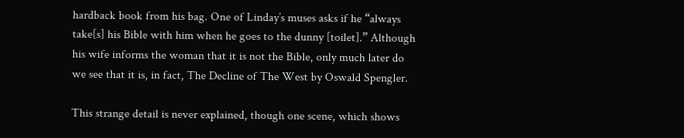hardback book from his bag. One of Linday’s muses asks if he “always take[s] his Bible with him when he goes to the dunny [toilet].” Although his wife informs the woman that it is not the Bible, only much later do we see that it is, in fact, The Decline of The West by Oswald Spengler.

This strange detail is never explained, though one scene, which shows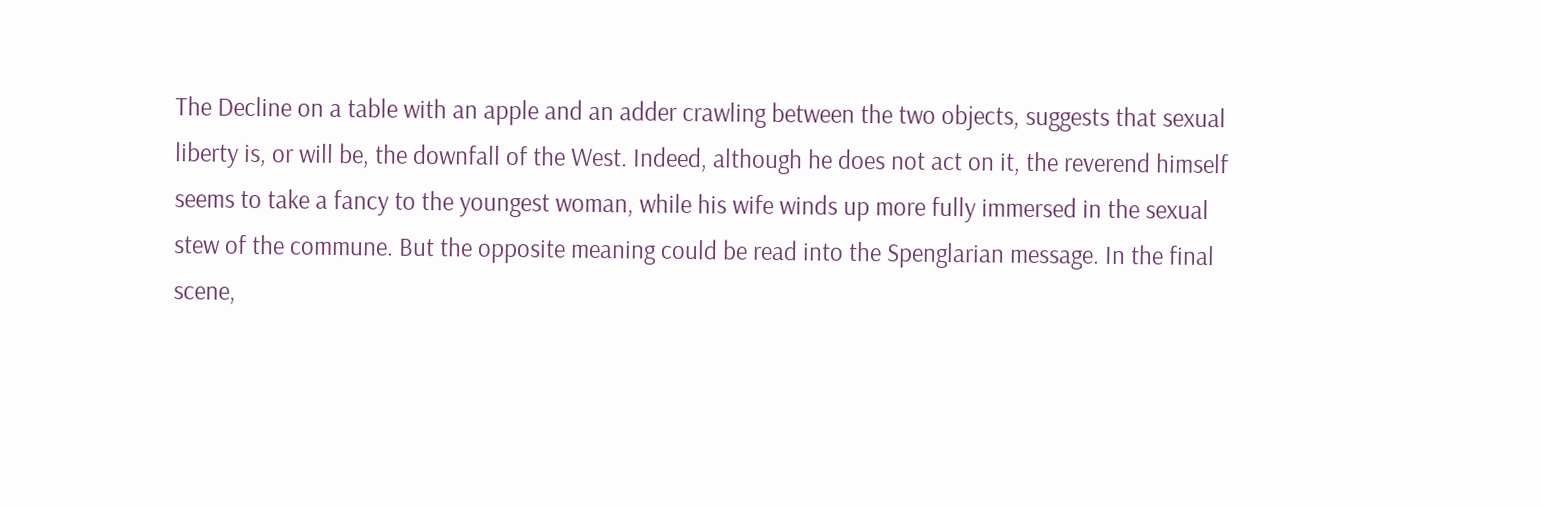The Decline on a table with an apple and an adder crawling between the two objects, suggests that sexual liberty is, or will be, the downfall of the West. Indeed, although he does not act on it, the reverend himself seems to take a fancy to the youngest woman, while his wife winds up more fully immersed in the sexual stew of the commune. But the opposite meaning could be read into the Spenglarian message. In the final scene,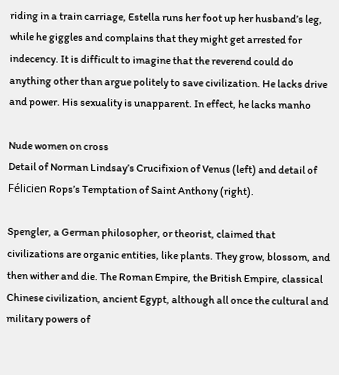riding in a train carriage, Estella runs her foot up her husband’s leg, while he giggles and complains that they might get arrested for indecency. It is difficult to imagine that the reverend could do anything other than argue politely to save civilization. He lacks drive and power. His sexuality is unapparent. In effect, he lacks manho

Nude women on cross
Detail of Norman Lindsay’s Crucifixion of Venus (left) and detail of Félicien Rops’s Temptation of Saint Anthony (right).

Spengler, a German philosopher, or theorist, claimed that civilizations are organic entities, like plants. They grow, blossom, and then wither and die. The Roman Empire, the British Empire, classical Chinese civilization, ancient Egypt, although all once the cultural and military powers of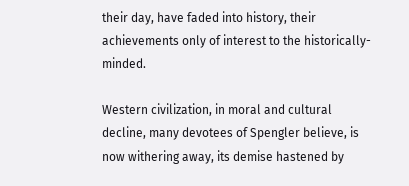their day, have faded into history, their achievements only of interest to the historically-minded.

Western civilization, in moral and cultural decline, many devotees of Spengler believe, is now withering away, its demise hastened by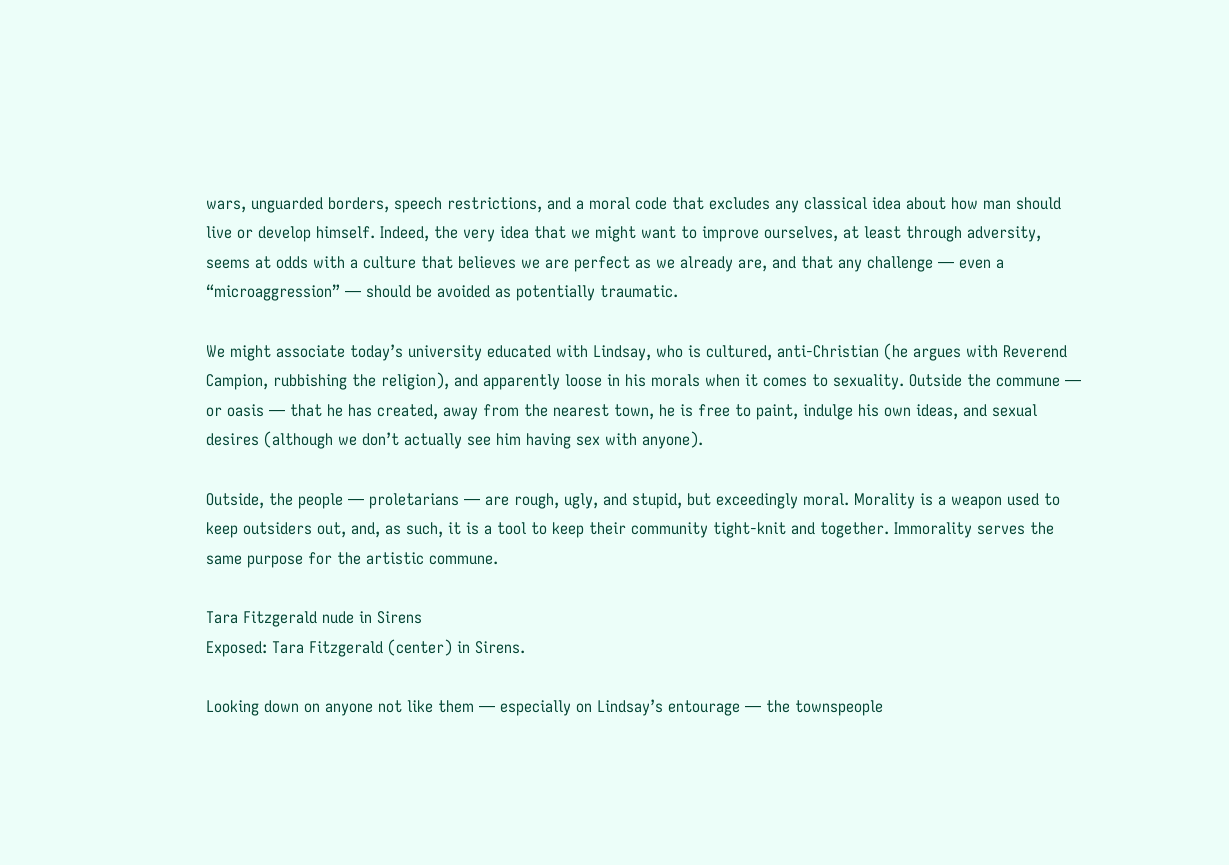wars, unguarded borders, speech restrictions, and a moral code that excludes any classical idea about how man should live or develop himself. Indeed, the very idea that we might want to improve ourselves, at least through adversity, seems at odds with a culture that believes we are perfect as we already are, and that any challenge — even a “microaggression” — should be avoided as potentially traumatic.

We might associate today’s university educated with Lindsay, who is cultured, anti-Christian (he argues with Reverend Campion, rubbishing the religion), and apparently loose in his morals when it comes to sexuality. Outside the commune — or oasis — that he has created, away from the nearest town, he is free to paint, indulge his own ideas, and sexual desires (although we don’t actually see him having sex with anyone).

Outside, the people — proletarians — are rough, ugly, and stupid, but exceedingly moral. Morality is a weapon used to keep outsiders out, and, as such, it is a tool to keep their community tight-knit and together. Immorality serves the same purpose for the artistic commune.

Tara Fitzgerald nude in Sirens
Exposed: Tara Fitzgerald (center) in Sirens.

Looking down on anyone not like them — especially on Lindsay’s entourage — the townspeople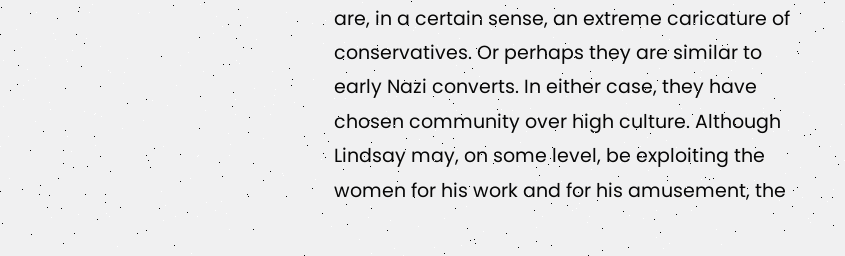are, in a certain sense, an extreme caricature of conservatives. Or perhaps they are similar to early Nazi converts. In either case, they have chosen community over high culture. Although Lindsay may, on some level, be exploiting the women for his work and for his amusement, the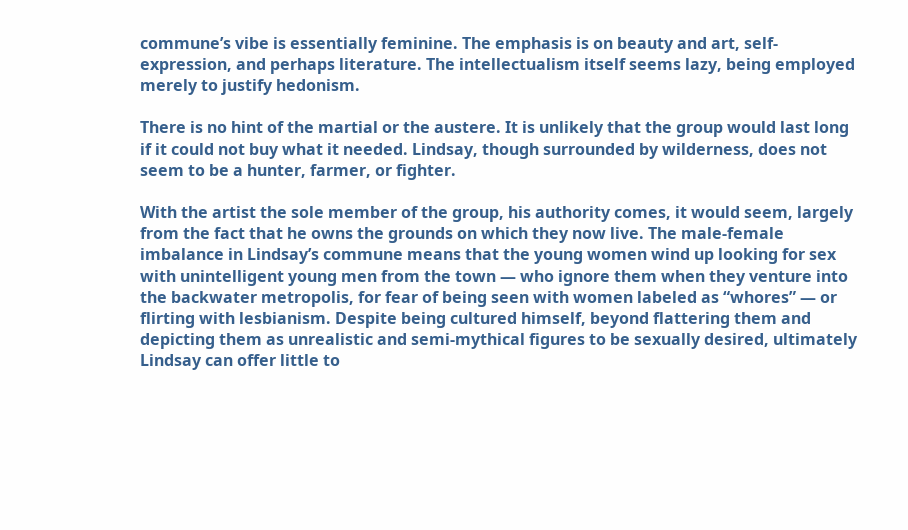commune’s vibe is essentially feminine. The emphasis is on beauty and art, self-expression, and perhaps literature. The intellectualism itself seems lazy, being employed merely to justify hedonism.

There is no hint of the martial or the austere. It is unlikely that the group would last long if it could not buy what it needed. Lindsay, though surrounded by wilderness, does not seem to be a hunter, farmer, or fighter.

With the artist the sole member of the group, his authority comes, it would seem, largely from the fact that he owns the grounds on which they now live. The male-female imbalance in Lindsay’s commune means that the young women wind up looking for sex with unintelligent young men from the town — who ignore them when they venture into the backwater metropolis, for fear of being seen with women labeled as “whores” — or flirting with lesbianism. Despite being cultured himself, beyond flattering them and depicting them as unrealistic and semi-mythical figures to be sexually desired, ultimately Lindsay can offer little to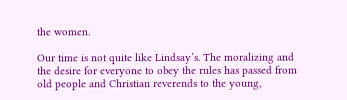the women.

Our time is not quite like Lindsay’s. The moralizing and the desire for everyone to obey the rules has passed from old people and Christian reverends to the young,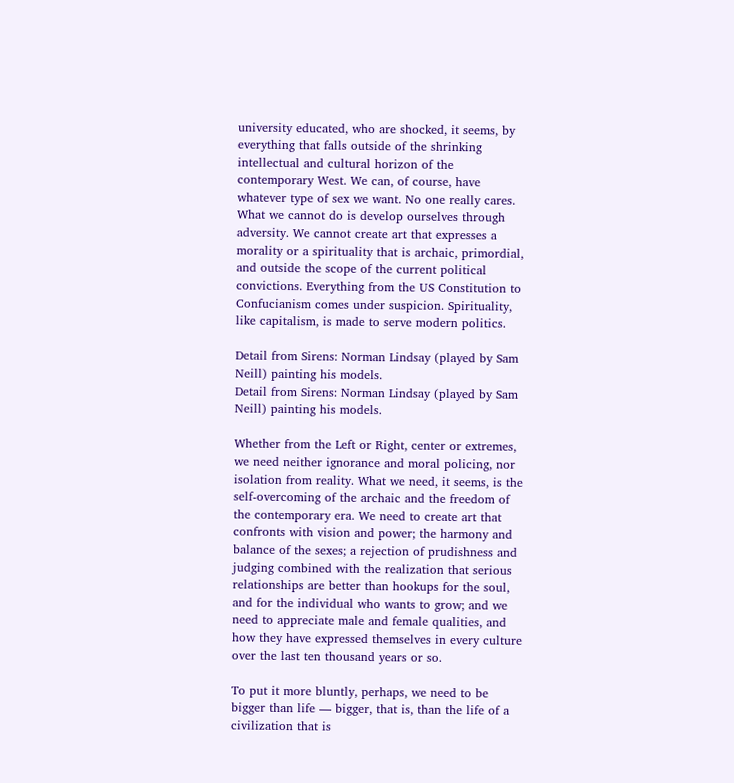university educated, who are shocked, it seems, by everything that falls outside of the shrinking intellectual and cultural horizon of the contemporary West. We can, of course, have whatever type of sex we want. No one really cares. What we cannot do is develop ourselves through adversity. We cannot create art that expresses a morality or a spirituality that is archaic, primordial, and outside the scope of the current political convictions. Everything from the US Constitution to Confucianism comes under suspicion. Spirituality, like capitalism, is made to serve modern politics.

Detail from Sirens: Norman Lindsay (played by Sam Neill) painting his models.
Detail from Sirens: Norman Lindsay (played by Sam Neill) painting his models.

Whether from the Left or Right, center or extremes, we need neither ignorance and moral policing, nor isolation from reality. What we need, it seems, is the self-overcoming of the archaic and the freedom of the contemporary era. We need to create art that confronts with vision and power; the harmony and balance of the sexes; a rejection of prudishness and judging combined with the realization that serious relationships are better than hookups for the soul, and for the individual who wants to grow; and we need to appreciate male and female qualities, and how they have expressed themselves in every culture over the last ten thousand years or so.

To put it more bluntly, perhaps, we need to be bigger than life — bigger, that is, than the life of a civilization that is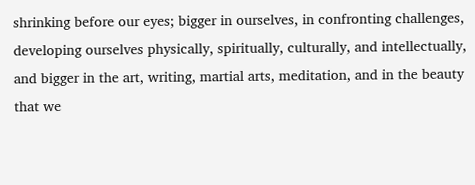shrinking before our eyes; bigger in ourselves, in confronting challenges, developing ourselves physically, spiritually, culturally, and intellectually, and bigger in the art, writing, martial arts, meditation, and in the beauty that we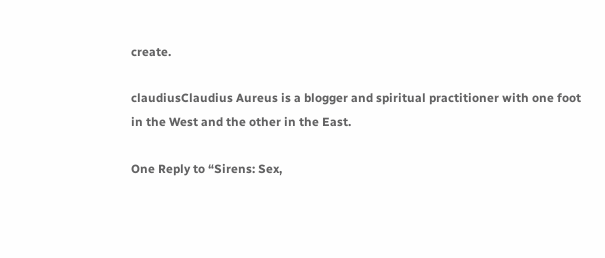create.

claudiusClaudius Aureus is a blogger and spiritual practitioner with one foot in the West and the other in the East.

One Reply to “Sirens: Sex,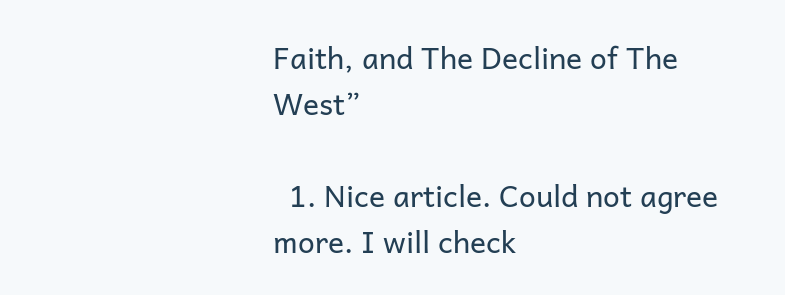Faith, and The Decline of The West”

  1. Nice article. Could not agree more. I will check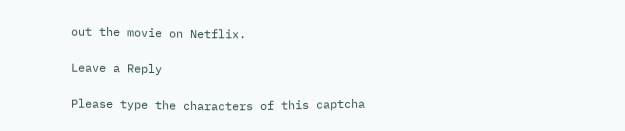out the movie on Netflix.

Leave a Reply

Please type the characters of this captcha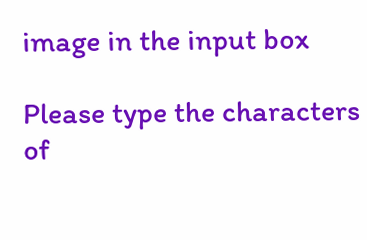image in the input box

Please type the characters of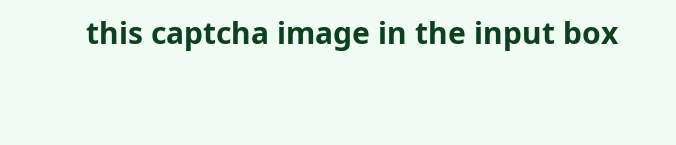this captcha image in the input box